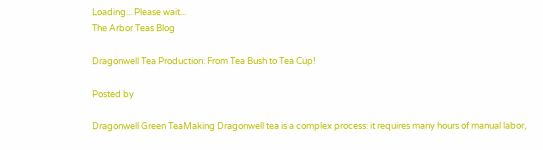Loading... Please wait...
The Arbor Teas Blog

Dragonwell Tea Production: From Tea Bush to Tea Cup!

Posted by

Dragonwell Green TeaMaking Dragonwell tea is a complex process: it requires many hours of manual labor,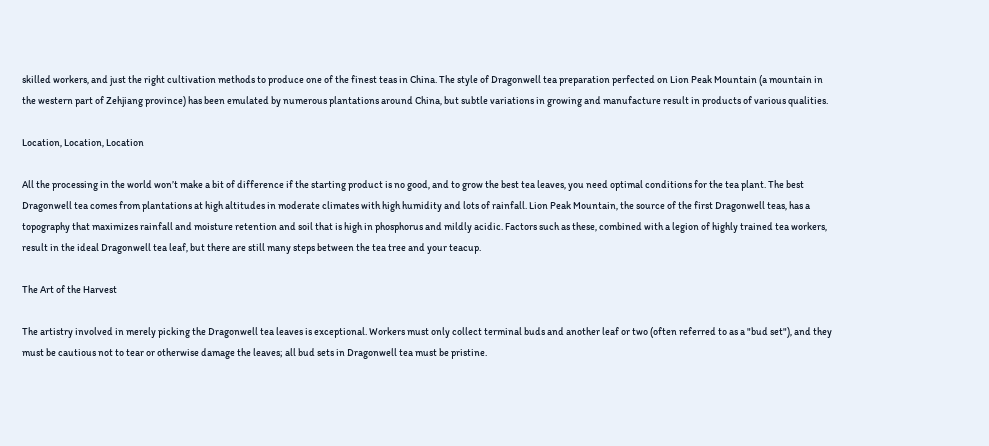skilled workers, and just the right cultivation methods to produce one of the finest teas in China. The style of Dragonwell tea preparation perfected on Lion Peak Mountain (a mountain in the western part of Zehjiang province) has been emulated by numerous plantations around China, but subtle variations in growing and manufacture result in products of various qualities.

Location, Location, Location

All the processing in the world won’t make a bit of difference if the starting product is no good, and to grow the best tea leaves, you need optimal conditions for the tea plant. The best Dragonwell tea comes from plantations at high altitudes in moderate climates with high humidity and lots of rainfall. Lion Peak Mountain, the source of the first Dragonwell teas, has a topography that maximizes rainfall and moisture retention and soil that is high in phosphorus and mildly acidic. Factors such as these, combined with a legion of highly trained tea workers, result in the ideal Dragonwell tea leaf, but there are still many steps between the tea tree and your teacup.

The Art of the Harvest

The artistry involved in merely picking the Dragonwell tea leaves is exceptional. Workers must only collect terminal buds and another leaf or two (often referred to as a "bud set"), and they must be cautious not to tear or otherwise damage the leaves; all bud sets in Dragonwell tea must be pristine.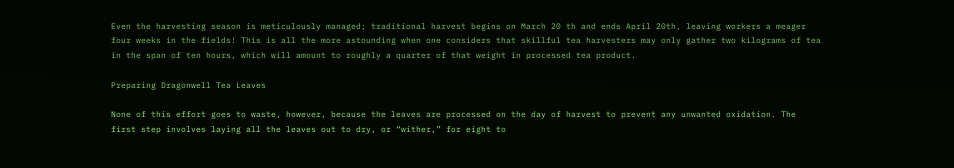Even the harvesting season is meticulously managed; traditional harvest begins on March 20 th and ends April 20th, leaving workers a meager four weeks in the fields! This is all the more astounding when one considers that skillful tea harvesters may only gather two kilograms of tea in the span of ten hours, which will amount to roughly a quarter of that weight in processed tea product.

Preparing Dragonwell Tea Leaves

None of this effort goes to waste, however, because the leaves are processed on the day of harvest to prevent any unwanted oxidation. The first step involves laying all the leaves out to dry, or “wither,” for eight to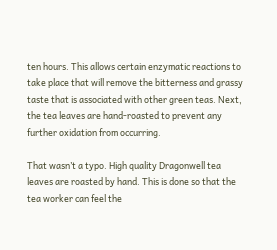ten hours. This allows certain enzymatic reactions to take place that will remove the bitterness and grassy taste that is associated with other green teas. Next, the tea leaves are hand-roasted to prevent any further oxidation from occurring.

That wasn’t a typo. High quality Dragonwell tea leaves are roasted by hand. This is done so that the tea worker can feel the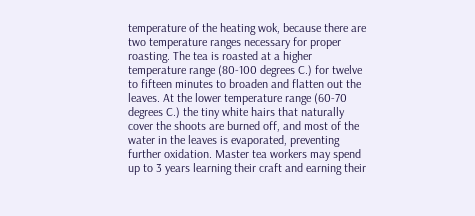temperature of the heating wok, because there are two temperature ranges necessary for proper roasting. The tea is roasted at a higher temperature range (80-100 degrees C.) for twelve to fifteen minutes to broaden and flatten out the leaves. At the lower temperature range (60-70 degrees C.) the tiny white hairs that naturally cover the shoots are burned off, and most of the water in the leaves is evaporated, preventing further oxidation. Master tea workers may spend up to 3 years learning their craft and earning their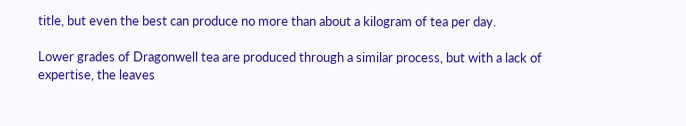title, but even the best can produce no more than about a kilogram of tea per day.

Lower grades of Dragonwell tea are produced through a similar process, but with a lack of expertise, the leaves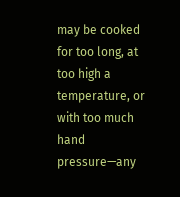may be cooked for too long, at too high a temperature, or with too much hand pressure—any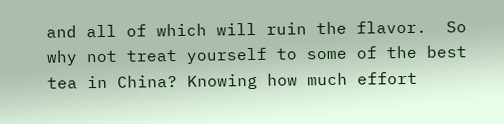and all of which will ruin the flavor.  So why not treat yourself to some of the best tea in China? Knowing how much effort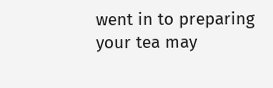went in to preparing your tea may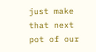just make that next pot of our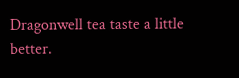Dragonwell tea taste a little better.